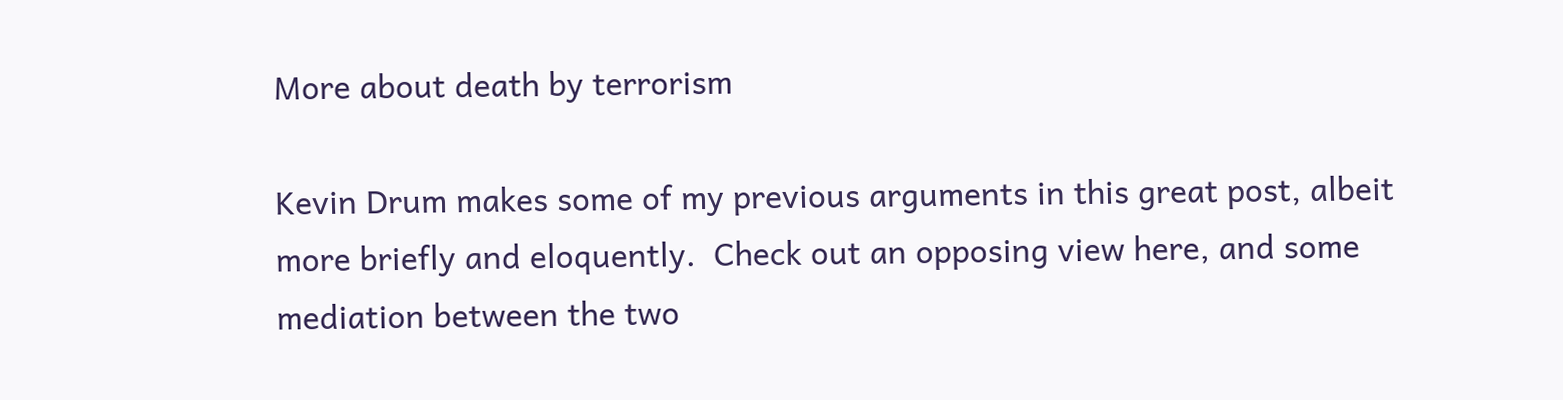More about death by terrorism

Kevin Drum makes some of my previous arguments in this great post, albeit more briefly and eloquently.  Check out an opposing view here, and some mediation between the two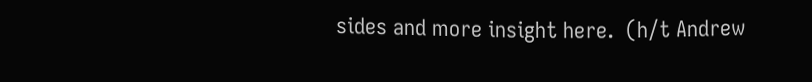sides and more insight here.  (h/t Andrew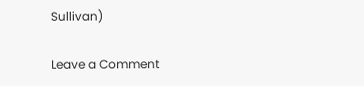Sullivan)

Leave a Comment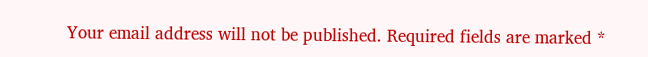Your email address will not be published. Required fields are marked *